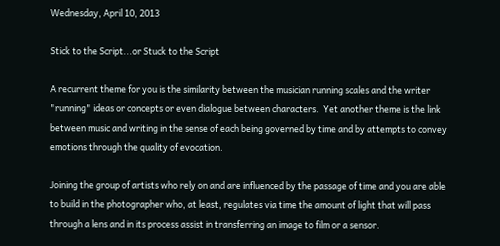Wednesday, April 10, 2013

Stick to the Script...or Stuck to the Script

A recurrent theme for you is the similarity between the musician running scales and the writer "running" ideas or concepts or even dialogue between characters.  Yet another theme is the link between music and writing in the sense of each being governed by time and by attempts to convey emotions through the quality of evocation.

Joining the group of artists who rely on and are influenced by the passage of time and you are able to build in the photographer who, at least, regulates via time the amount of light that will pass through a lens and in its process assist in transferring an image to film or a sensor.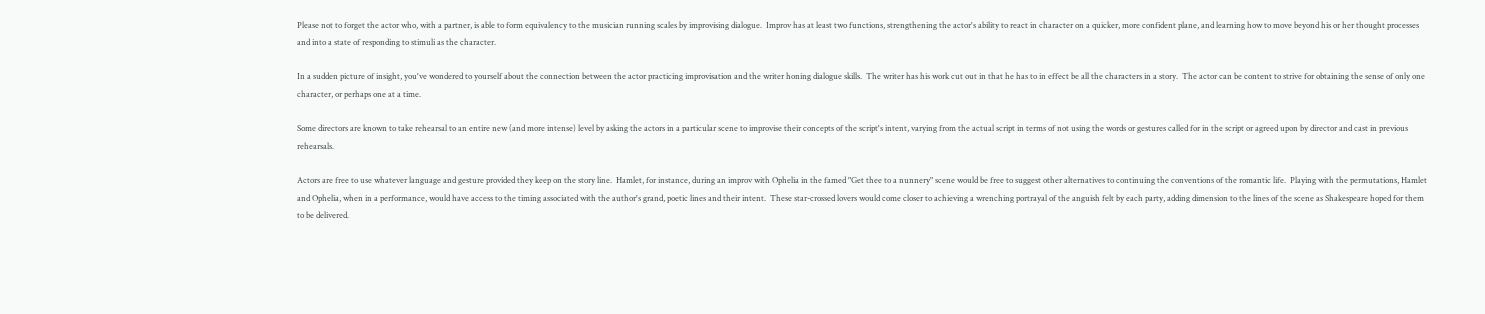Please not to forget the actor who, with a partner, is able to form equivalency to the musician running scales by improvising dialogue.  Improv has at least two functions, strengthening the actor's ability to react in character on a quicker, more confident plane, and learning how to move beyond his or her thought processes and into a state of responding to stimuli as the character.

In a sudden picture of insight, you've wondered to yourself about the connection between the actor practicing improvisation and the writer honing dialogue skills.  The writer has his work cut out in that he has to in effect be all the characters in a story.  The actor can be content to strive for obtaining the sense of only one character, or perhaps one at a time.

Some directors are known to take rehearsal to an entire new (and more intense) level by asking the actors in a particular scene to improvise their concepts of the script's intent, varying from the actual script in terms of not using the words or gestures called for in the script or agreed upon by director and cast in previous rehearsals.

Actors are free to use whatever language and gesture provided they keep on the story line.  Hamlet, for instance, during an improv with Ophelia in the famed "Get thee to a nunnery" scene would be free to suggest other alternatives to continuing the conventions of the romantic life.  Playing with the permutations, Hamlet and Ophelia, when in a performance, would have access to the timing associated with the author's grand, poetic lines and their intent.  These star-crossed lovers would come closer to achieving a wrenching portrayal of the anguish felt by each party, adding dimension to the lines of the scene as Shakespeare hoped for them to be delivered.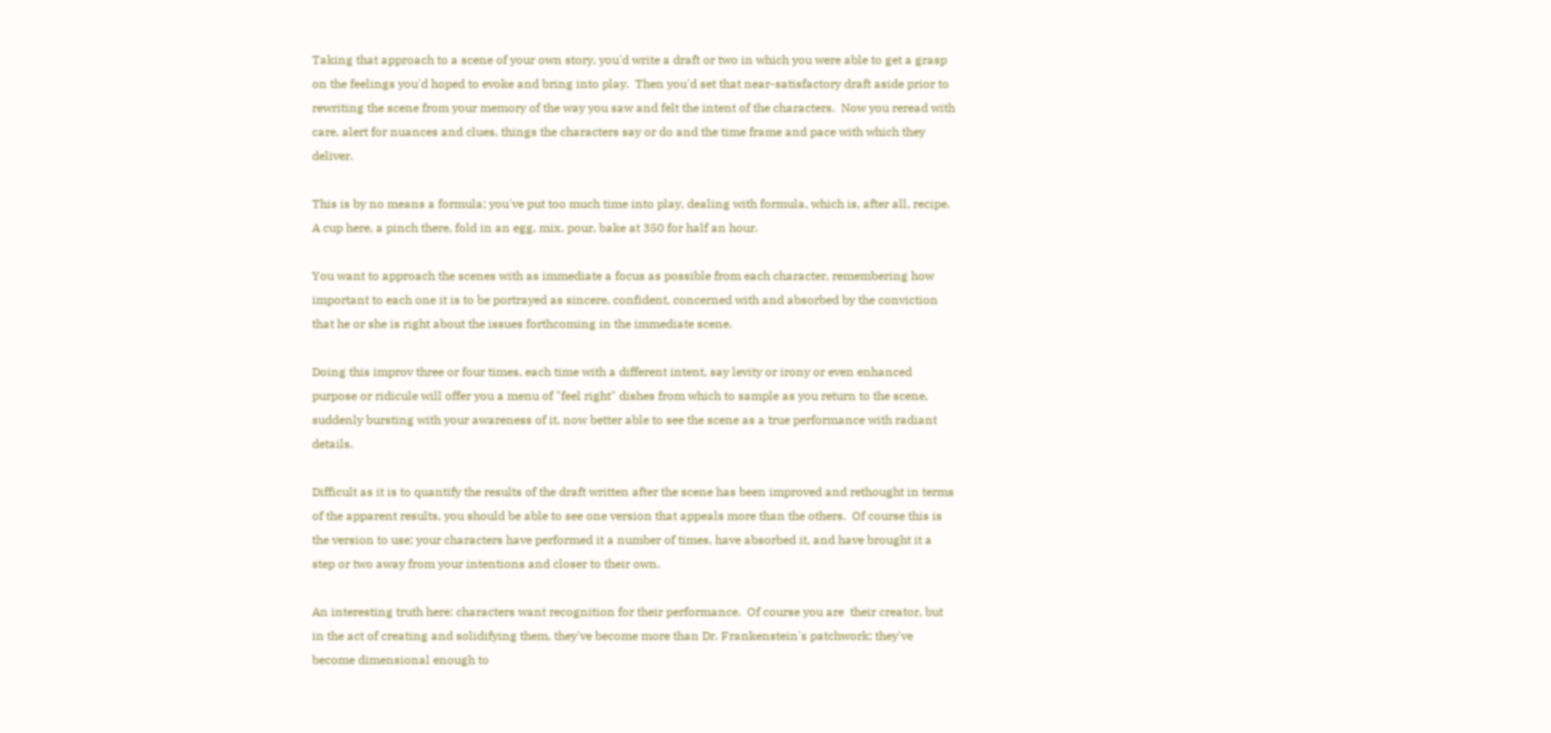Taking that approach to a scene of your own story, you'd write a draft or two in which you were able to get a grasp on the feelings you'd hoped to evoke and bring into play.  Then you'd set that near-satisfactory draft aside prior to rewriting the scene from your memory of the way you saw and felt the intent of the characters.  Now you reread with care, alert for nuances and clues, things the characters say or do and the time frame and pace with which they deliver.

This is by no means a formula; you've put too much time into play, dealing with formula, which is, after all, recipe.  A cup here, a pinch there, fold in an egg, mix, pour, bake at 350 for half an hour.

You want to approach the scenes with as immediate a focus as possible from each character, remembering how important to each one it is to be portrayed as sincere, confident, concerned with and absorbed by the conviction that he or she is right about the issues forthcoming in the immediate scene.

Doing this improv three or four times, each time with a different intent, say levity or irony or even enhanced purpose or ridicule will offer you a menu of "feel right" dishes from which to sample as you return to the scene, suddenly bursting with your awareness of it, now better able to see the scene as a true performance with radiant details.

Difficult as it is to quantify the results of the draft written after the scene has been improved and rethought in terms of the apparent results, you should be able to see one version that appeals more than the others.  Of course this is the version to use; your characters have performed it a number of times, have absorbed it, and have brought it a step or two away from your intentions and closer to their own.

An interesting truth here: characters want recognition for their performance.  Of course you are  their creator, but in the act of creating and solidifying them, they've become more than Dr. Frankenstein's patchwork; they've become dimensional enough to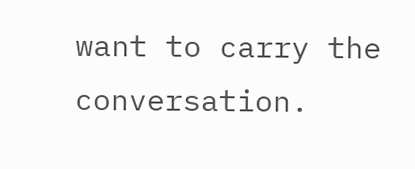want to carry the conversation.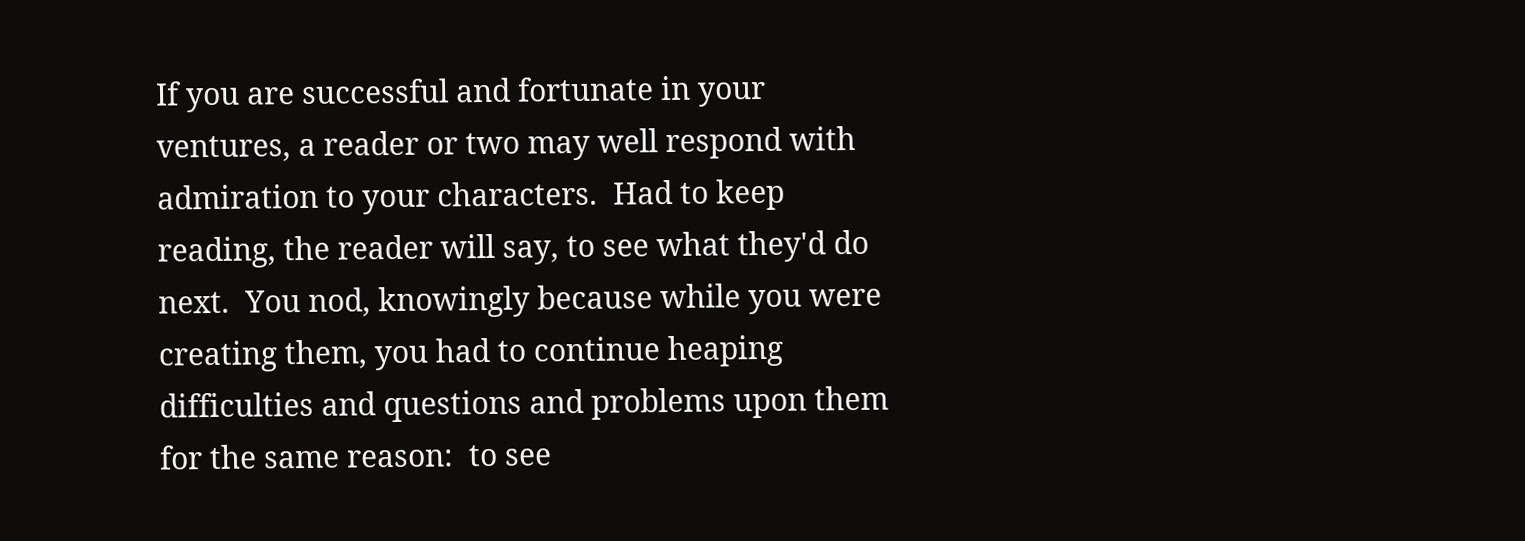If you are successful and fortunate in your ventures, a reader or two may well respond with admiration to your characters.  Had to keep reading, the reader will say, to see what they'd do next.  You nod, knowingly because while you were creating them, you had to continue heaping difficulties and questions and problems upon them for the same reason:  to see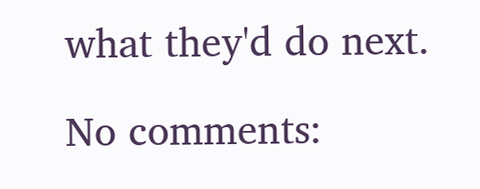what they'd do next.

No comments: